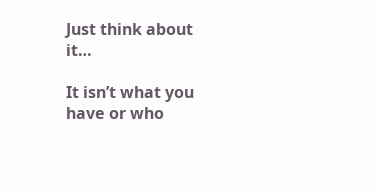Just think about it…

It isn’t what you have or who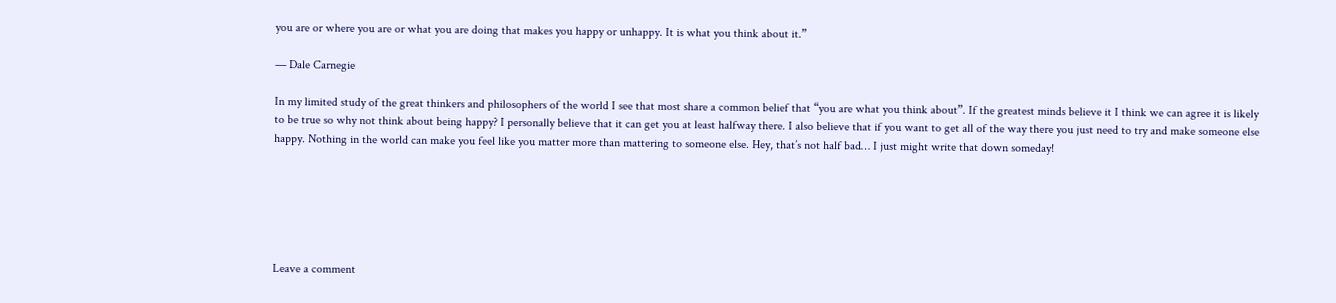you are or where you are or what you are doing that makes you happy or unhappy. It is what you think about it.”

— Dale Carnegie

In my limited study of the great thinkers and philosophers of the world I see that most share a common belief that “you are what you think about”. If the greatest minds believe it I think we can agree it is likely to be true so why not think about being happy? I personally believe that it can get you at least halfway there. I also believe that if you want to get all of the way there you just need to try and make someone else happy. Nothing in the world can make you feel like you matter more than mattering to someone else. Hey, that’s not half bad… I just might write that down someday!






Leave a comment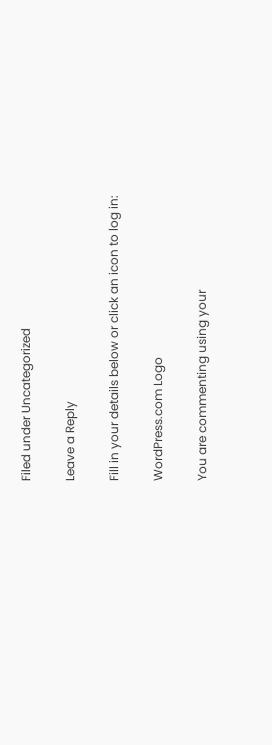Filed under Uncategorized

Leave a Reply

Fill in your details below or click an icon to log in:

WordPress.com Logo

You are commenting using your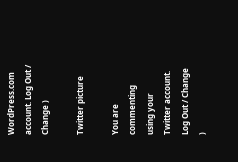WordPress.com account. Log Out / Change )

Twitter picture

You are commenting using your Twitter account. Log Out / Change )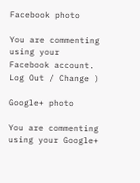Facebook photo

You are commenting using your Facebook account. Log Out / Change )

Google+ photo

You are commenting using your Google+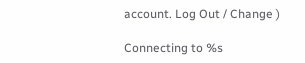account. Log Out / Change )

Connecting to %s